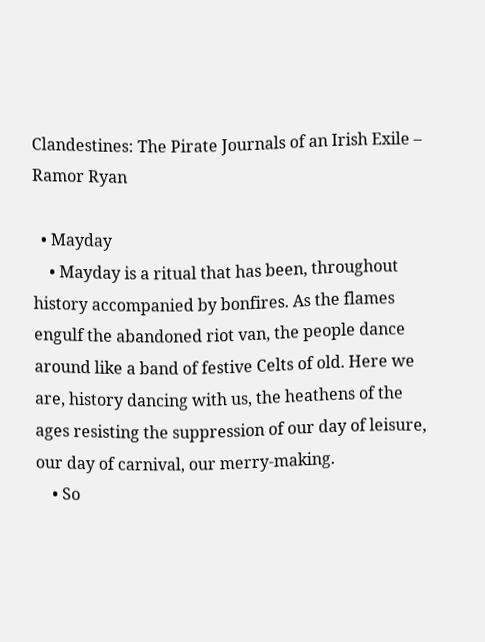Clandestines: The Pirate Journals of an Irish Exile – Ramor Ryan

  • Mayday
    • Mayday is a ritual that has been, throughout history accompanied by bonfires. As the flames engulf the abandoned riot van, the people dance around like a band of festive Celts of old. Here we are, history dancing with us, the heathens of the ages resisting the suppression of our day of leisure, our day of carnival, our merry-making.
    • So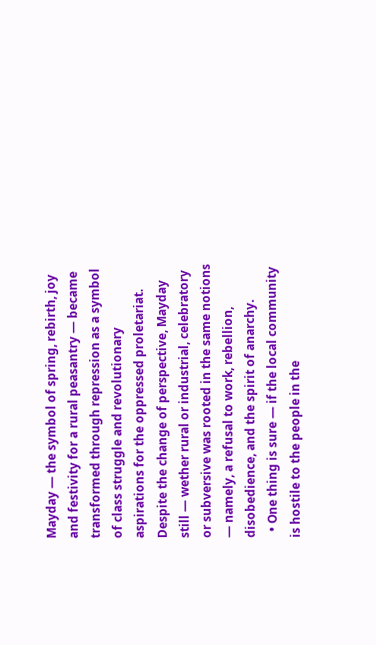Mayday — the symbol of spring, rebirth, joy and festivity for a rural peasantry — became transformed through repression as a symbol of class struggle and revolutionary aspirations for the oppressed proletariat. Despite the change of perspective, Mayday still — wether rural or industrial, celebratory or subversive was rooted in the same notions — namely, a refusal to work, rebellion, disobedience, and the spirit of anarchy.
  • One thing is sure — if the local community is hostile to the people in the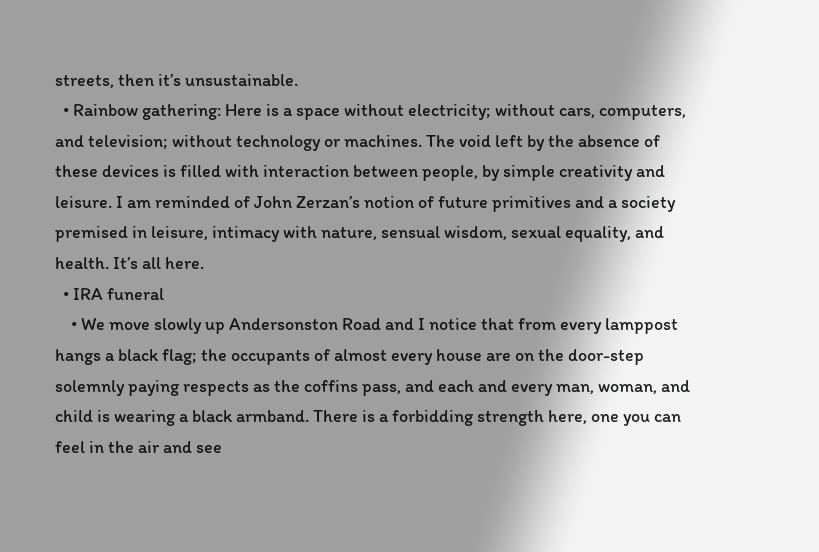streets, then it’s unsustainable.
  • Rainbow gathering: Here is a space without electricity; without cars, computers, and television; without technology or machines. The void left by the absence of these devices is filled with interaction between people, by simple creativity and leisure. I am reminded of John Zerzan’s notion of future primitives and a society premised in leisure, intimacy with nature, sensual wisdom, sexual equality, and health. It’s all here.
  • IRA funeral
    • We move slowly up Andersonston Road and I notice that from every lamppost hangs a black flag; the occupants of almost every house are on the door-step solemnly paying respects as the coffins pass, and each and every man, woman, and child is wearing a black armband. There is a forbidding strength here, one you can feel in the air and see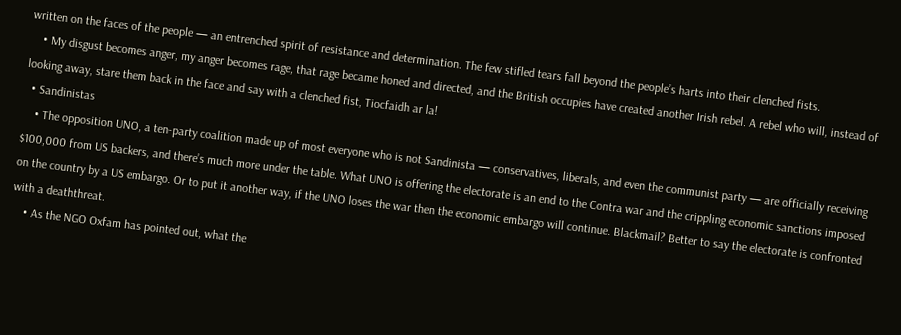written on the faces of the people — an entrenched spirit of resistance and determination. The few stifled tears fall beyond the people’s harts into their clenched fists.
    • My disgust becomes anger, my anger becomes rage, that rage became honed and directed, and the British occupies have created another Irish rebel. A rebel who will, instead of looking away, stare them back in the face and say with a clenched fist, Tiocfaidh ar la!
  • Sandinistas
    • The opposition UNO, a ten-party coalition made up of most everyone who is not Sandinista — conservatives, liberals, and even the communist party — are officially receiving $100,000 from US backers, and there’s much more under the table. What UNO is offering the electorate is an end to the Contra war and the crippling economic sanctions imposed on the country by a US embargo. Or to put it another way, if the UNO loses the war then the economic embargo will continue. Blackmail? Better to say the electorate is confronted with a deaththreat.
    • As the NGO Oxfam has pointed out, what the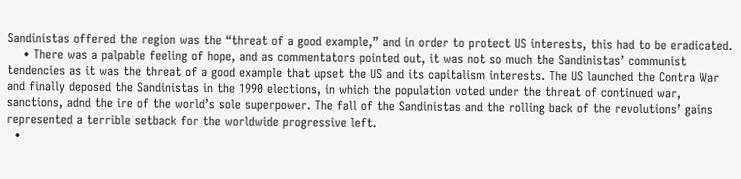Sandinistas offered the region was the “threat of a good example,” and in order to protect US interests, this had to be eradicated.
    • There was a palpable feeling of hope, and as commentators pointed out, it was not so much the Sandinistas’ communist tendencies as it was the threat of a good example that upset the US and its capitalism interests. The US launched the Contra War and finally deposed the Sandinistas in the 1990 elections, in which the population voted under the threat of continued war, sanctions, adnd the ire of the world’s sole superpower. The fall of the Sandinistas and the rolling back of the revolutions’ gains represented a terrible setback for the worldwide progressive left.
  •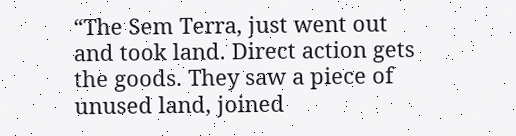“The Sem Terra, just went out and took land. Direct action gets the goods. They saw a piece of unused land, joined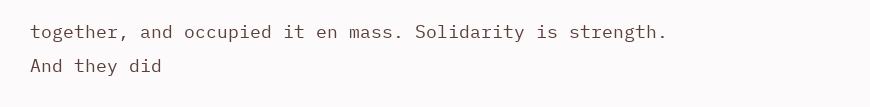together, and occupied it en mass. Solidarity is strength. And they did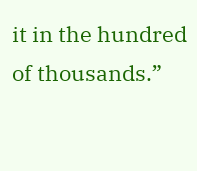it in the hundred of thousands.”